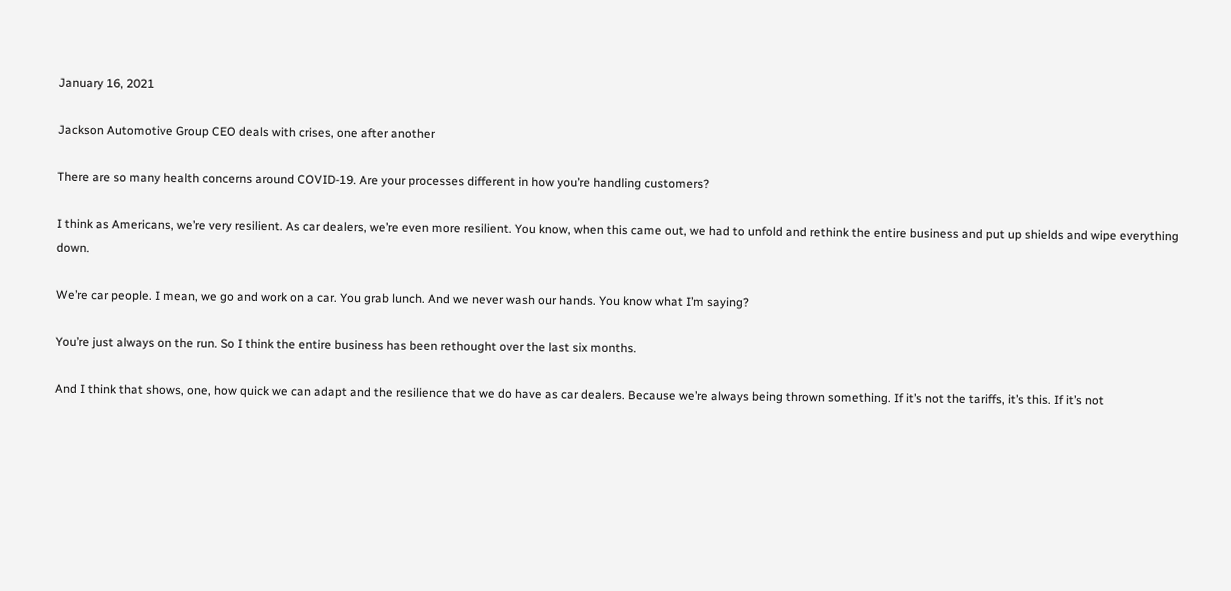January 16, 2021

Jackson Automotive Group CEO deals with crises, one after another

There are so many health concerns around COVID-19. Are your processes different in how you’re handling customers?

I think as Americans, we’re very resilient. As car dealers, we’re even more resilient. You know, when this came out, we had to unfold and rethink the entire business and put up shields and wipe everything down.

We’re car people. I mean, we go and work on a car. You grab lunch. And we never wash our hands. You know what I’m saying?

You’re just always on the run. So I think the entire business has been rethought over the last six months.

And I think that shows, one, how quick we can adapt and the resilience that we do have as car dealers. Because we’re always being thrown something. If it’s not the tariffs, it’s this. If it’s not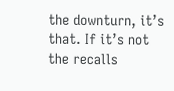the downturn, it’s that. If it’s not the recalls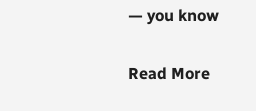— you know

Read More